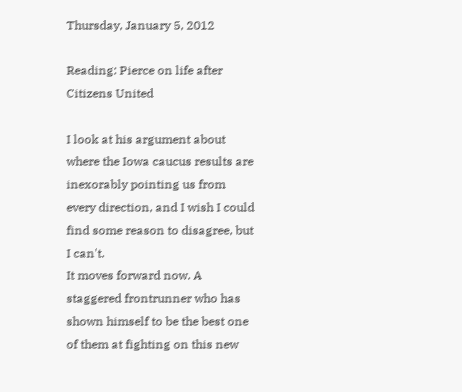Thursday, January 5, 2012

Reading: Pierce on life after Citizens United

I look at his argument about where the Iowa caucus results are inexorably pointing us from every direction, and I wish I could find some reason to disagree, but I can't.
It moves forward now. A staggered frontrunner who has shown himself to be the best one of them at fighting on this new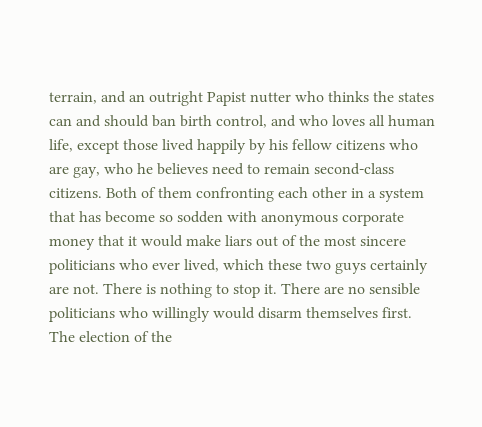terrain, and an outright Papist nutter who thinks the states can and should ban birth control, and who loves all human life, except those lived happily by his fellow citizens who are gay, who he believes need to remain second-class citizens. Both of them confronting each other in a system that has become so sodden with anonymous corporate money that it would make liars out of the most sincere politicians who ever lived, which these two guys certainly are not. There is nothing to stop it. There are no sensible politicians who willingly would disarm themselves first. The election of the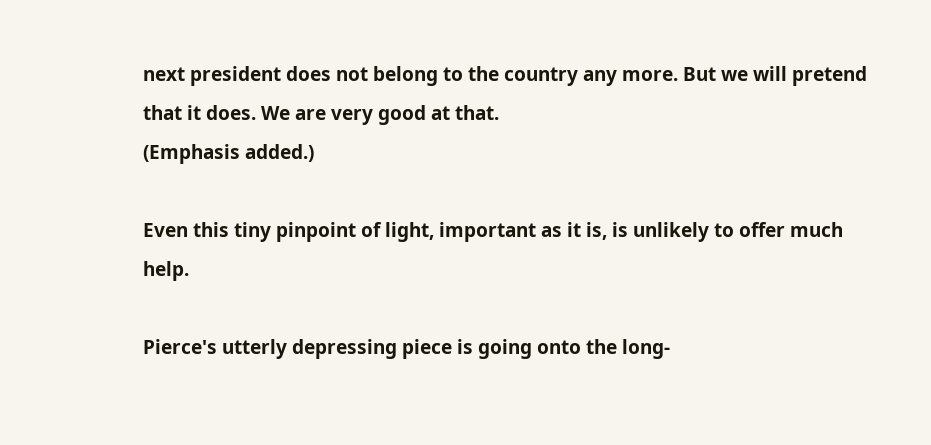next president does not belong to the country any more. But we will pretend that it does. We are very good at that.
(Emphasis added.)

Even this tiny pinpoint of light, important as it is, is unlikely to offer much help.

Pierce's utterly depressing piece is going onto the long-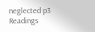neglected p3 Readings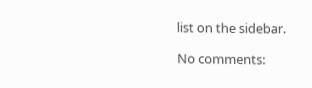list on the sidebar.

No comments: